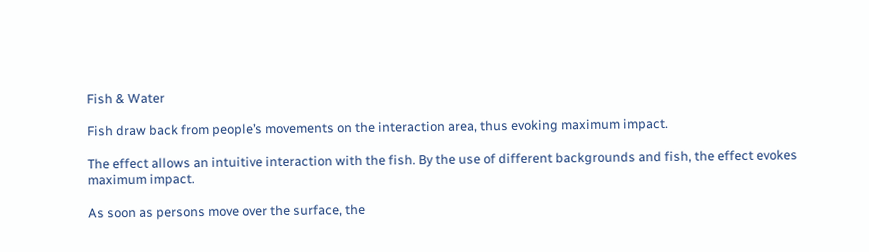Fish & Water

Fish draw back from people’s movements on the interaction area, thus evoking maximum impact.

The effect allows an intuitive interaction with the fish. By the use of different backgrounds and fish, the effect evokes maximum impact.

As soon as persons move over the surface, the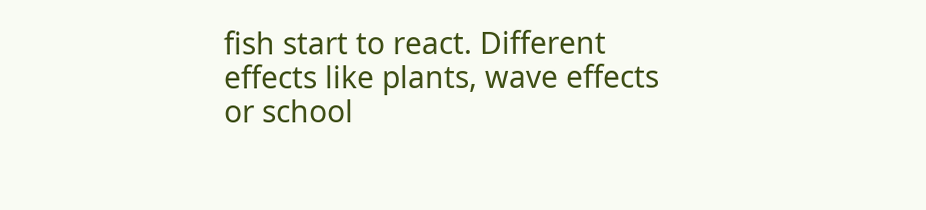fish start to react. Different effects like plants, wave effects or school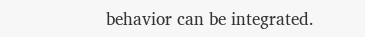behavior can be integrated.